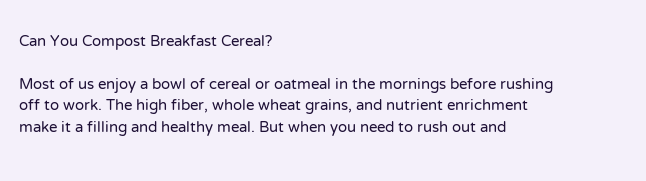Can You Compost Breakfast Cereal?

Most of us enjoy a bowl of cereal or oatmeal in the mornings before rushing off to work. The high fiber, whole wheat grains, and nutrient enrichment make it a filling and healthy meal. But when you need to rush out and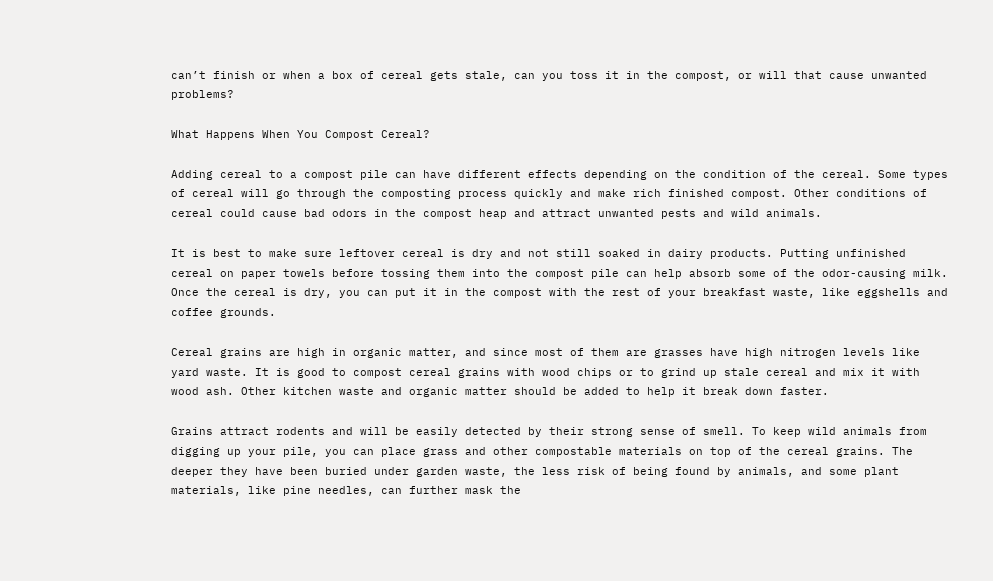can’t finish or when a box of cereal gets stale, can you toss it in the compost, or will that cause unwanted problems?

What Happens When You Compost Cereal?

Adding cereal to a compost pile can have different effects depending on the condition of the cereal. Some types of cereal will go through the composting process quickly and make rich finished compost. Other conditions of cereal could cause bad odors in the compost heap and attract unwanted pests and wild animals.

It is best to make sure leftover cereal is dry and not still soaked in dairy products. Putting unfinished cereal on paper towels before tossing them into the compost pile can help absorb some of the odor-causing milk. Once the cereal is dry, you can put it in the compost with the rest of your breakfast waste, like eggshells and coffee grounds.

Cereal grains are high in organic matter, and since most of them are grasses have high nitrogen levels like yard waste. It is good to compost cereal grains with wood chips or to grind up stale cereal and mix it with wood ash. Other kitchen waste and organic matter should be added to help it break down faster.

Grains attract rodents and will be easily detected by their strong sense of smell. To keep wild animals from digging up your pile, you can place grass and other compostable materials on top of the cereal grains. The deeper they have been buried under garden waste, the less risk of being found by animals, and some plant materials, like pine needles, can further mask the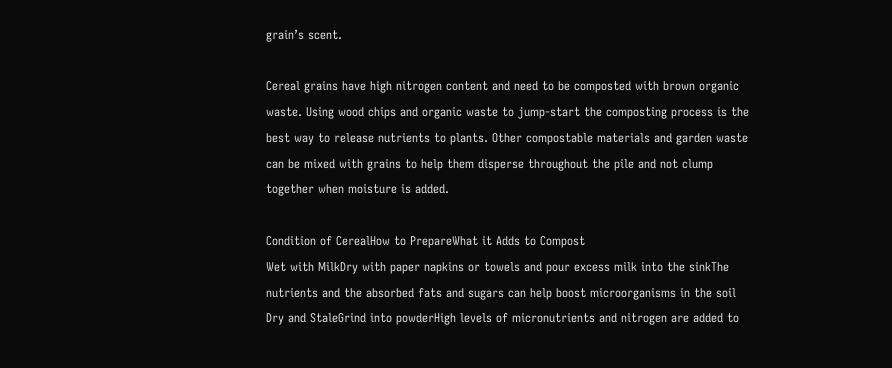grain’s scent.

Cereal grains have high nitrogen content and need to be composted with brown organic waste. Using wood chips and organic waste to jump-start the composting process is the best way to release nutrients to plants. Other compostable materials and garden waste can be mixed with grains to help them disperse throughout the pile and not clump together when moisture is added.

Condition of CerealHow to PrepareWhat it Adds to Compost
Wet with MilkDry with paper napkins or towels and pour excess milk into the sinkThe nutrients and the absorbed fats and sugars can help boost microorganisms in the soil
Dry and StaleGrind into powderHigh levels of micronutrients and nitrogen are added to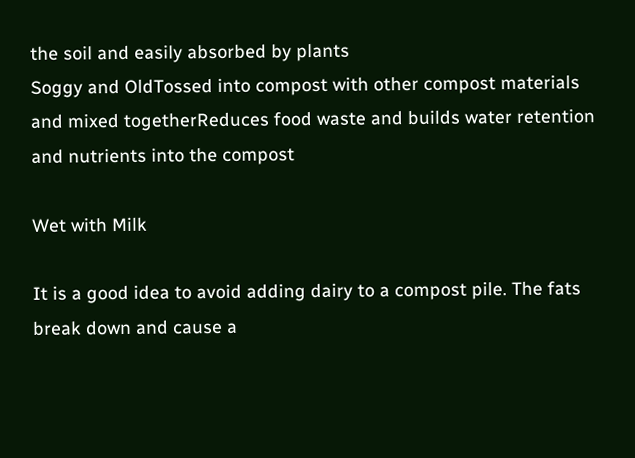the soil and easily absorbed by plants
Soggy and OldTossed into compost with other compost materials and mixed togetherReduces food waste and builds water retention and nutrients into the compost

Wet with Milk

It is a good idea to avoid adding dairy to a compost pile. The fats break down and cause a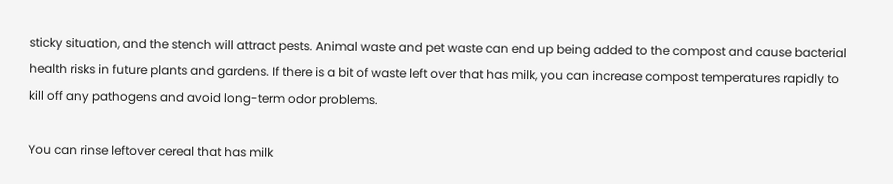sticky situation, and the stench will attract pests. Animal waste and pet waste can end up being added to the compost and cause bacterial health risks in future plants and gardens. If there is a bit of waste left over that has milk, you can increase compost temperatures rapidly to kill off any pathogens and avoid long-term odor problems.

You can rinse leftover cereal that has milk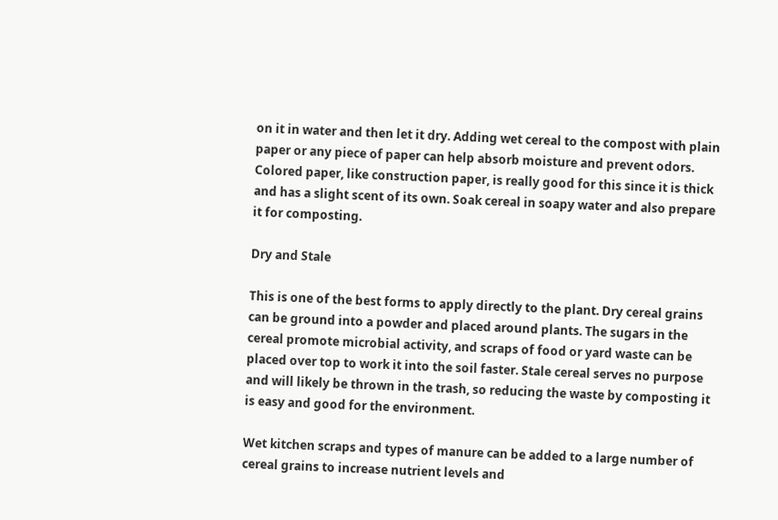on it in water and then let it dry. Adding wet cereal to the compost with plain paper or any piece of paper can help absorb moisture and prevent odors. Colored paper, like construction paper, is really good for this since it is thick and has a slight scent of its own. Soak cereal in soapy water and also prepare it for composting.

Dry and Stale

This is one of the best forms to apply directly to the plant. Dry cereal grains can be ground into a powder and placed around plants. The sugars in the cereal promote microbial activity, and scraps of food or yard waste can be placed over top to work it into the soil faster. Stale cereal serves no purpose and will likely be thrown in the trash, so reducing the waste by composting it is easy and good for the environment.

Wet kitchen scraps and types of manure can be added to a large number of cereal grains to increase nutrient levels and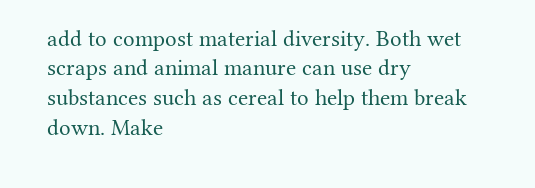add to compost material diversity. Both wet scraps and animal manure can use dry substances such as cereal to help them break down. Make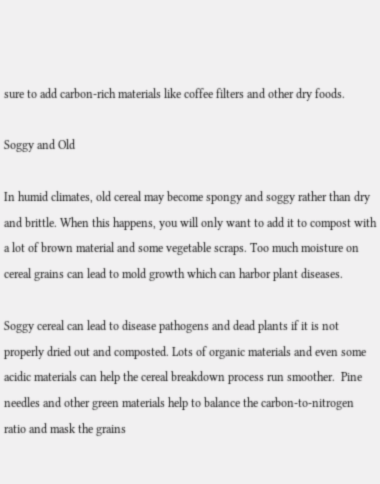sure to add carbon-rich materials like coffee filters and other dry foods.

Soggy and Old

In humid climates, old cereal may become spongy and soggy rather than dry and brittle. When this happens, you will only want to add it to compost with a lot of brown material and some vegetable scraps. Too much moisture on cereal grains can lead to mold growth which can harbor plant diseases.

Soggy cereal can lead to disease pathogens and dead plants if it is not properly dried out and composted. Lots of organic materials and even some acidic materials can help the cereal breakdown process run smoother.  Pine needles and other green materials help to balance the carbon-to-nitrogen ratio and mask the grains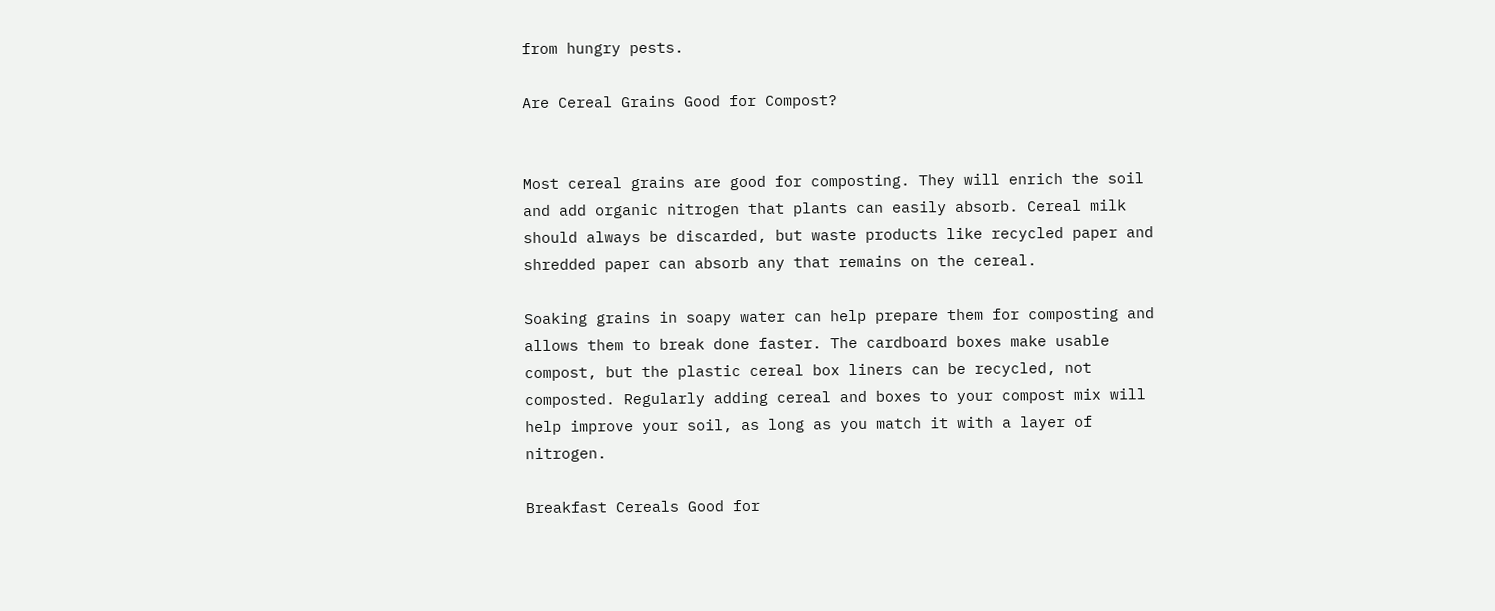from hungry pests.

Are Cereal Grains Good for Compost?


Most cereal grains are good for composting. They will enrich the soil and add organic nitrogen that plants can easily absorb. Cereal milk should always be discarded, but waste products like recycled paper and shredded paper can absorb any that remains on the cereal.

Soaking grains in soapy water can help prepare them for composting and allows them to break done faster. The cardboard boxes make usable compost, but the plastic cereal box liners can be recycled, not composted. Regularly adding cereal and boxes to your compost mix will help improve your soil, as long as you match it with a layer of nitrogen.

Breakfast Cereals Good for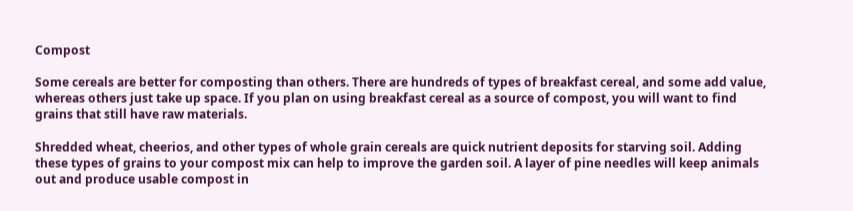Compost

Some cereals are better for composting than others. There are hundreds of types of breakfast cereal, and some add value, whereas others just take up space. If you plan on using breakfast cereal as a source of compost, you will want to find grains that still have raw materials.

Shredded wheat, cheerios, and other types of whole grain cereals are quick nutrient deposits for starving soil. Adding these types of grains to your compost mix can help to improve the garden soil. A layer of pine needles will keep animals out and produce usable compost in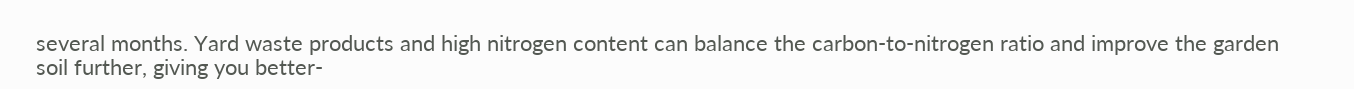several months. Yard waste products and high nitrogen content can balance the carbon-to-nitrogen ratio and improve the garden soil further, giving you better-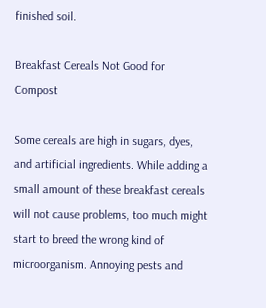finished soil.

Breakfast Cereals Not Good for Compost

Some cereals are high in sugars, dyes, and artificial ingredients. While adding a small amount of these breakfast cereals will not cause problems, too much might start to breed the wrong kind of microorganism. Annoying pests and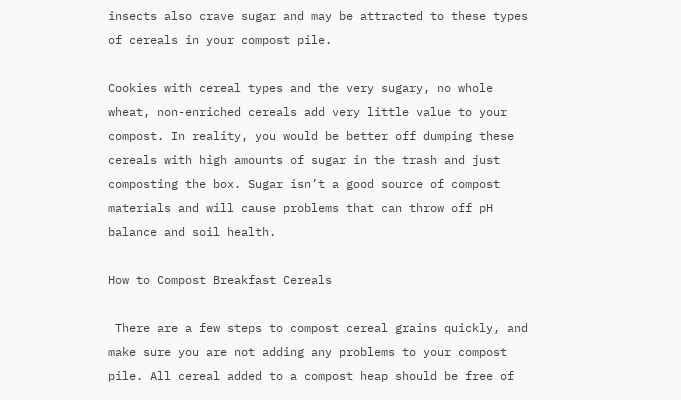insects also crave sugar and may be attracted to these types of cereals in your compost pile.

Cookies with cereal types and the very sugary, no whole wheat, non-enriched cereals add very little value to your compost. In reality, you would be better off dumping these cereals with high amounts of sugar in the trash and just composting the box. Sugar isn’t a good source of compost materials and will cause problems that can throw off pH balance and soil health.

How to Compost Breakfast Cereals

 There are a few steps to compost cereal grains quickly, and make sure you are not adding any problems to your compost pile. All cereal added to a compost heap should be free of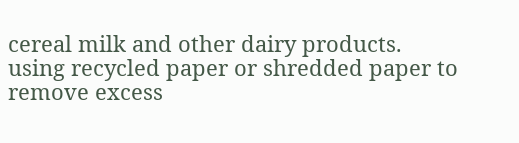cereal milk and other dairy products. using recycled paper or shredded paper to remove excess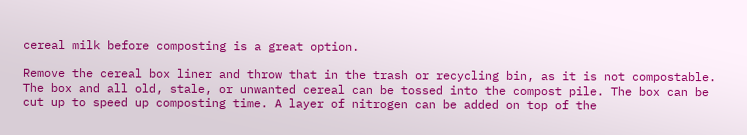cereal milk before composting is a great option.

Remove the cereal box liner and throw that in the trash or recycling bin, as it is not compostable. The box and all old, stale, or unwanted cereal can be tossed into the compost pile. The box can be cut up to speed up composting time. A layer of nitrogen can be added on top of the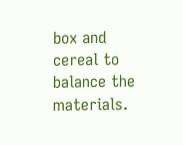box and cereal to balance the materials.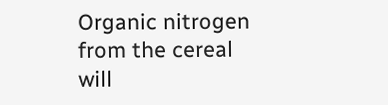Organic nitrogen from the cereal will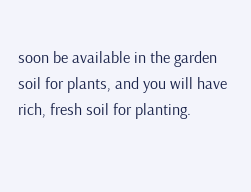soon be available in the garden soil for plants, and you will have rich, fresh soil for planting.